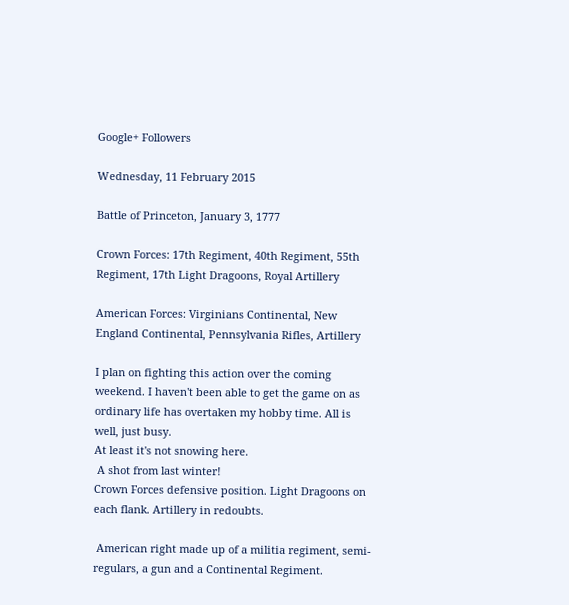Google+ Followers

Wednesday, 11 February 2015

Battle of Princeton, January 3, 1777

Crown Forces: 17th Regiment, 40th Regiment, 55th Regiment, 17th Light Dragoons, Royal Artillery

American Forces: Virginians Continental, New England Continental, Pennsylvania Rifles, Artillery

I plan on fighting this action over the coming weekend. I haven't been able to get the game on as ordinary life has overtaken my hobby time. All is well, just busy.
At least it's not snowing here.
 A shot from last winter!
Crown Forces defensive position. Light Dragoons on each flank. Artillery in redoubts.

 American right made up of a militia regiment, semi-regulars, a gun and a Continental Regiment.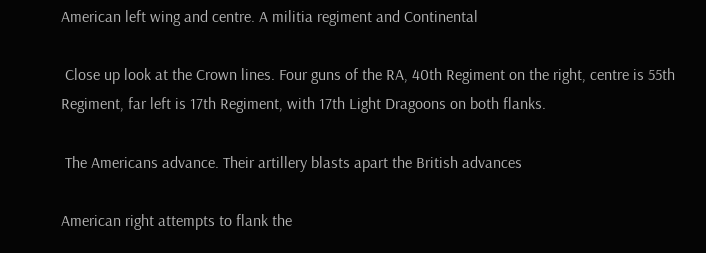American left wing and centre. A militia regiment and Continental

 Close up look at the Crown lines. Four guns of the RA, 40th Regiment on the right, centre is 55th Regiment, far left is 17th Regiment, with 17th Light Dragoons on both flanks.

 The Americans advance. Their artillery blasts apart the British advances

American right attempts to flank the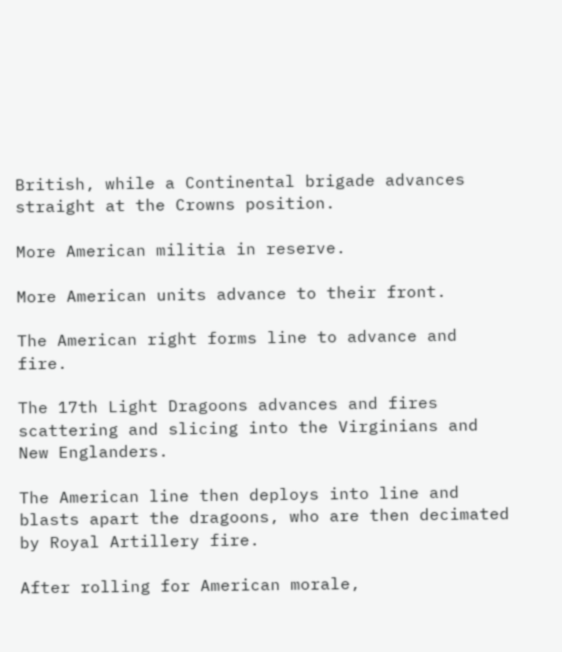British, while a Continental brigade advances straight at the Crowns position.

More American militia in reserve.

More American units advance to their front.

The American right forms line to advance and fire.

The 17th Light Dragoons advances and fires scattering and slicing into the Virginians and New Englanders.

The American line then deploys into line and blasts apart the dragoons, who are then decimated by Royal Artillery fire.

After rolling for American morale,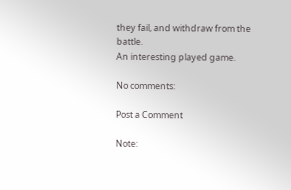they fail, and withdraw from the battle.
An interesting played game.

No comments:

Post a Comment

Note: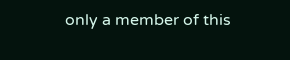only a member of this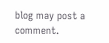blog may post a comment.